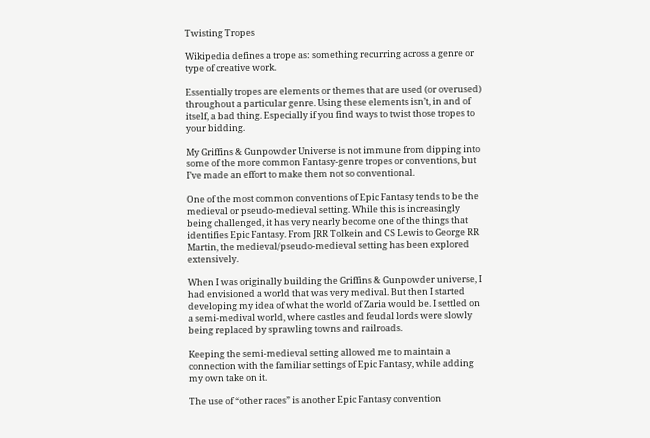Twisting Tropes

Wikipedia defines a trope as: something recurring across a genre or type of creative work.

Essentially tropes are elements or themes that are used (or overused) throughout a particular genre. Using these elements isn’t, in and of itself, a bad thing. Especially if you find ways to twist those tropes to your bidding.

My Griffins & Gunpowder Universe is not immune from dipping into some of the more common Fantasy-genre tropes or conventions, but I’ve made an effort to make them not so conventional.

One of the most common conventions of Epic Fantasy tends to be the medieval or pseudo-medieval setting. While this is increasingly being challenged, it has very nearly become one of the things that identifies Epic Fantasy. From JRR Tolkein and CS Lewis to George RR Martin, the medieval/pseudo-medieval setting has been explored extensively.

When I was originally building the Griffins & Gunpowder universe, I had envisioned a world that was very medival. But then I started developing my idea of what the world of Zaria would be. I settled on a semi-medival world, where castles and feudal lords were slowly being replaced by sprawling towns and railroads.

Keeping the semi-medieval setting allowed me to maintain a connection with the familiar settings of Epic Fantasy, while adding my own take on it.

The use of “other races” is another Epic Fantasy convention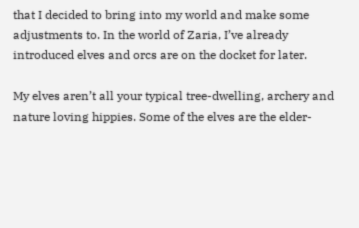that I decided to bring into my world and make some adjustments to. In the world of Zaria, I’ve already introduced elves and orcs are on the docket for later.

My elves aren’t all your typical tree-dwelling, archery and nature loving hippies. Some of the elves are the elder-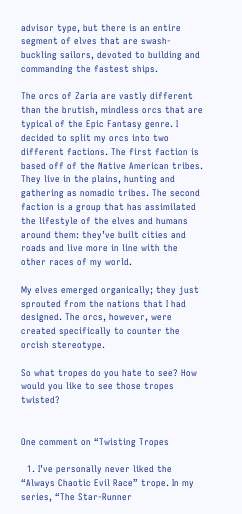advisor type, but there is an entire segment of elves that are swash-buckling sailors, devoted to building and commanding the fastest ships.

The orcs of Zaria are vastly different than the brutish, mindless orcs that are typical of the Epic Fantasy genre. I decided to split my orcs into two different factions. The first faction is based off of the Native American tribes. They live in the plains, hunting and gathering as nomadic tribes. The second faction is a group that has assimilated the lifestyle of the elves and humans around them: they’ve built cities and roads and live more in line with the other races of my world.

My elves emerged organically; they just sprouted from the nations that I had designed. The orcs, however, were created specifically to counter the orcish stereotype.

So what tropes do you hate to see? How would you like to see those tropes twisted?


One comment on “Twisting Tropes

  1. I’ve personally never liked the “Always Chaotic Evil Race” trope. In my series, “The Star-Runner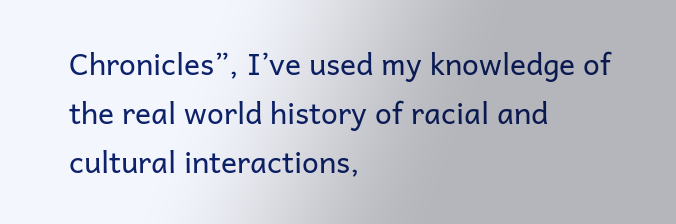Chronicles”, I’ve used my knowledge of the real world history of racial and cultural interactions,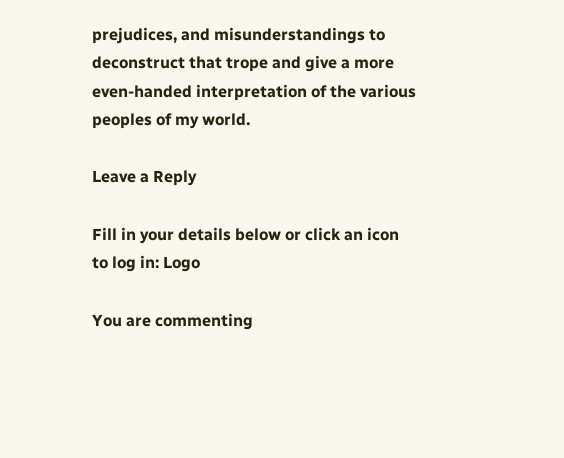prejudices, and misunderstandings to deconstruct that trope and give a more even-handed interpretation of the various peoples of my world.

Leave a Reply

Fill in your details below or click an icon to log in: Logo

You are commenting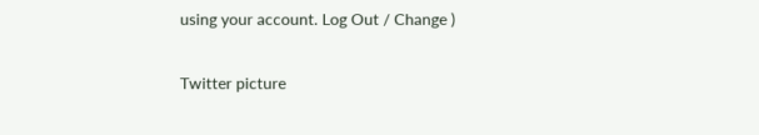using your account. Log Out / Change )

Twitter picture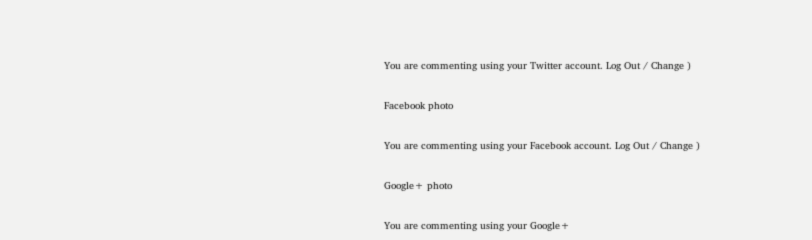You are commenting using your Twitter account. Log Out / Change )

Facebook photo

You are commenting using your Facebook account. Log Out / Change )

Google+ photo

You are commenting using your Google+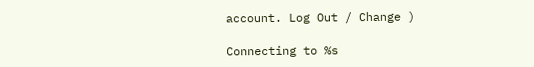account. Log Out / Change )

Connecting to %s